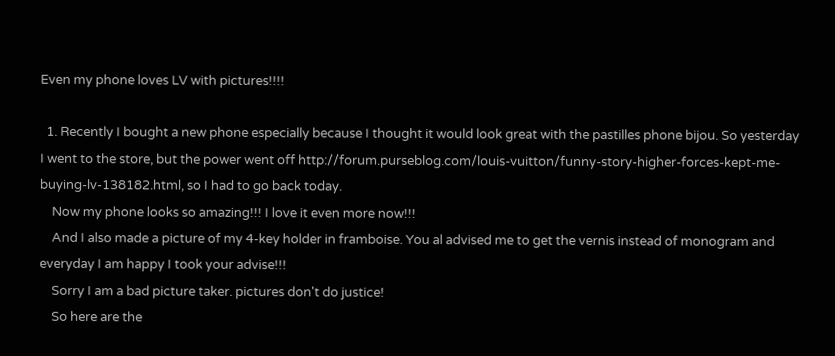Even my phone loves LV with pictures!!!!

  1. Recently I bought a new phone especially because I thought it would look great with the pastilles phone bijou. So yesterday I went to the store, but the power went off http://forum.purseblog.com/louis-vuitton/funny-story-higher-forces-kept-me-buying-lv-138182.html, so I had to go back today.
    Now my phone looks so amazing!!! I love it even more now!!!
    And I also made a picture of my 4-key holder in framboise. You al advised me to get the vernis instead of monogram and everyday I am happy I took your advise!!!
    Sorry I am a bad picture taker. pictures don't do justice!
    So here are the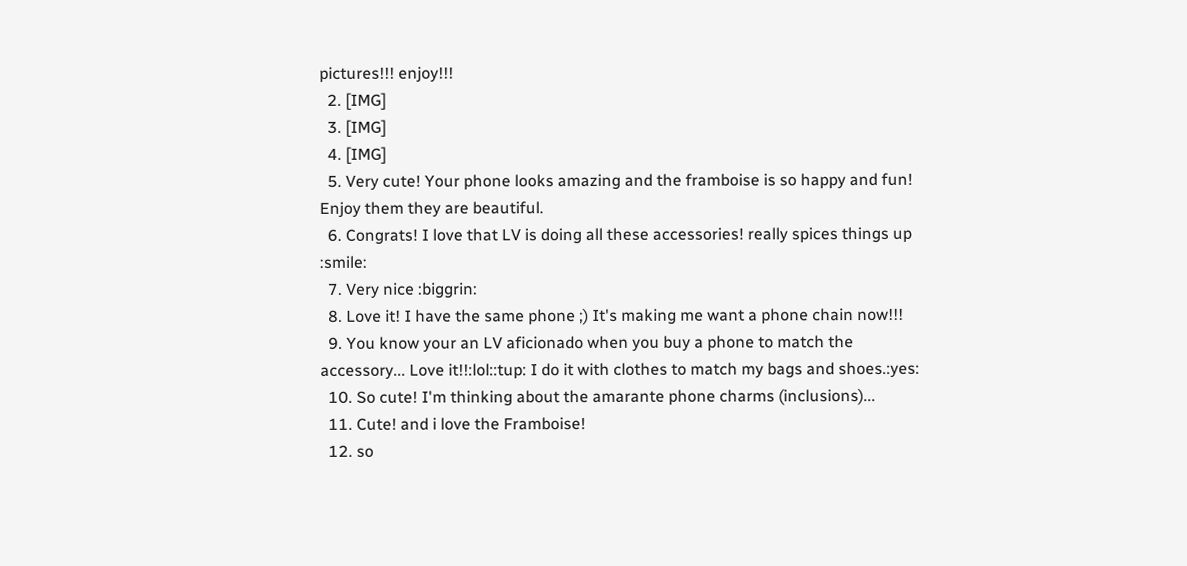pictures!!! enjoy!!!
  2. [IMG]
  3. [IMG]
  4. [IMG]
  5. Very cute! Your phone looks amazing and the framboise is so happy and fun! Enjoy them they are beautiful.
  6. Congrats! I love that LV is doing all these accessories! really spices things up :smile:
  7. Very nice :biggrin:
  8. Love it! I have the same phone ;) It's making me want a phone chain now!!!
  9. You know your an LV aficionado when you buy a phone to match the accessory... Love it!!:lol::tup: I do it with clothes to match my bags and shoes.:yes:
  10. So cute! I'm thinking about the amarante phone charms (inclusions)...
  11. Cute! and i love the Framboise!
  12. so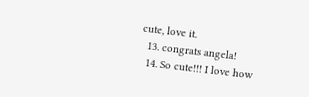cute, love it.
  13. congrats angela!
  14. So cute!!! I love how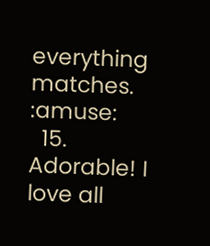everything matches. :amuse:
  15. Adorable! I love all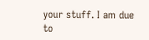your stuff. I am due to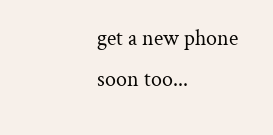get a new phone soon too...